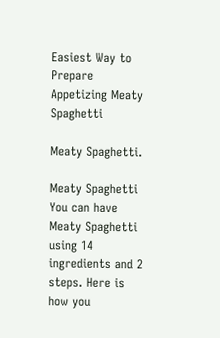Easiest Way to Prepare Appetizing Meaty Spaghetti

Meaty Spaghetti.

Meaty Spaghetti You can have Meaty Spaghetti using 14 ingredients and 2 steps. Here is how you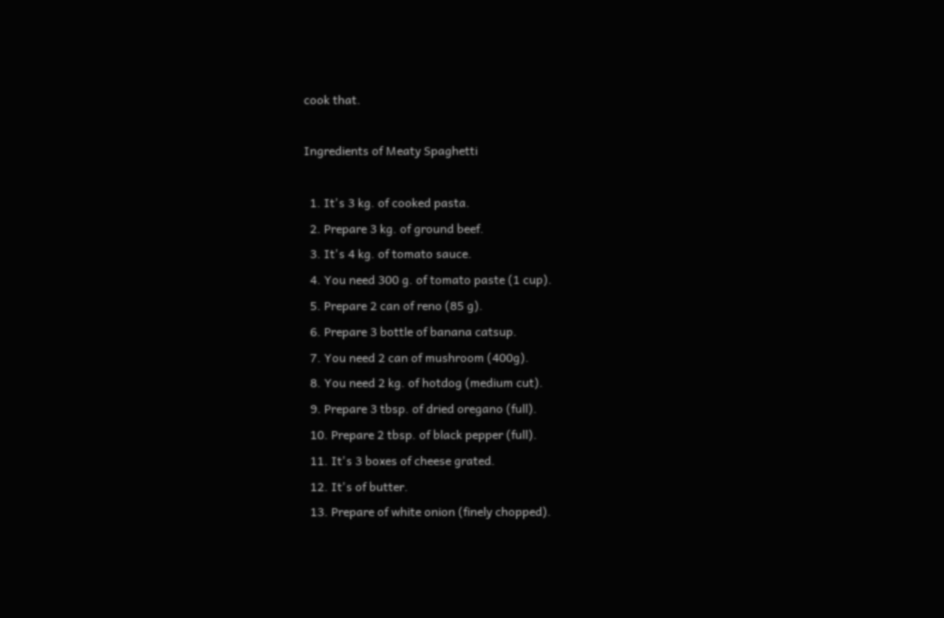cook that.

Ingredients of Meaty Spaghetti

  1. It's 3 kg. of cooked pasta.
  2. Prepare 3 kg. of ground beef.
  3. It's 4 kg. of tomato sauce.
  4. You need 300 g. of tomato paste (1 cup).
  5. Prepare 2 can of reno (85 g).
  6. Prepare 3 bottle of banana catsup.
  7. You need 2 can of mushroom (400g).
  8. You need 2 kg. of hotdog (medium cut).
  9. Prepare 3 tbsp. of dried oregano (full).
  10. Prepare 2 tbsp. of black pepper (full).
  11. It's 3 boxes of cheese grated.
  12. It's of butter.
  13. Prepare of white onion (finely chopped).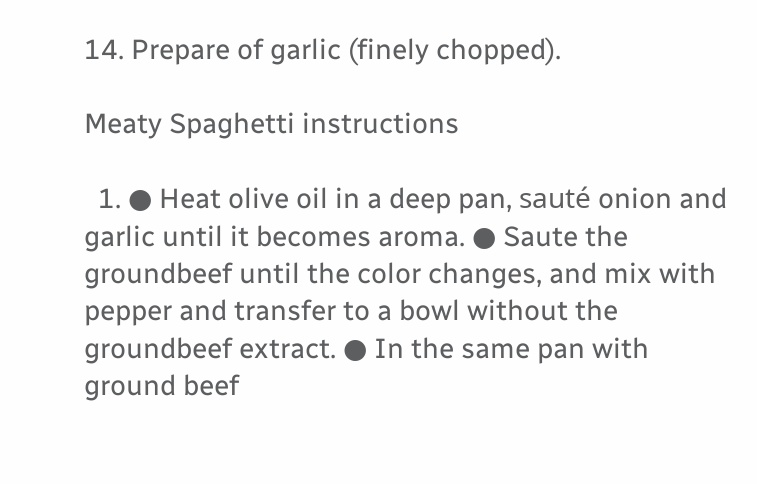14. Prepare of garlic (finely chopped).

Meaty Spaghetti instructions

  1. ● Heat olive oil in a deep pan, sauté onion and garlic until it becomes aroma. ● Saute the groundbeef until the color changes, and mix with pepper and transfer to a bowl without the groundbeef extract. ● In the same pan with ground beef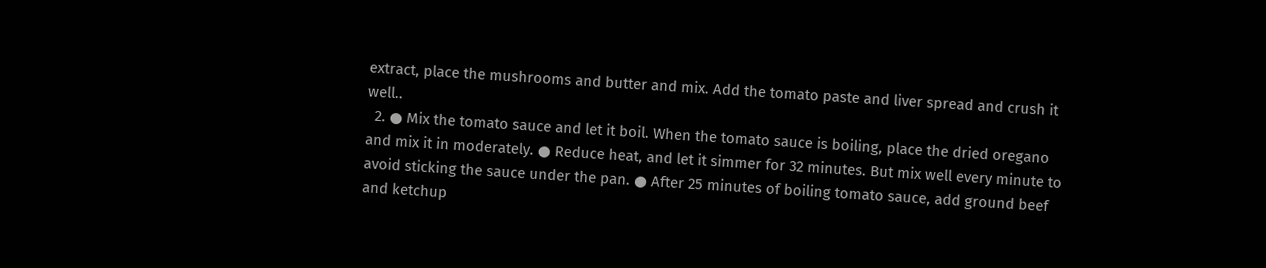extract, place the mushrooms and butter and mix. Add the tomato paste and liver spread and crush it well..
  2. ● Mix the tomato sauce and let it boil. When the tomato sauce is boiling, place the dried oregano and mix it in moderately. ● Reduce heat, and let it simmer for 32 minutes. But mix well every minute to avoid sticking the sauce under the pan. ● After 25 minutes of boiling tomato sauce, add ground beef and ketchup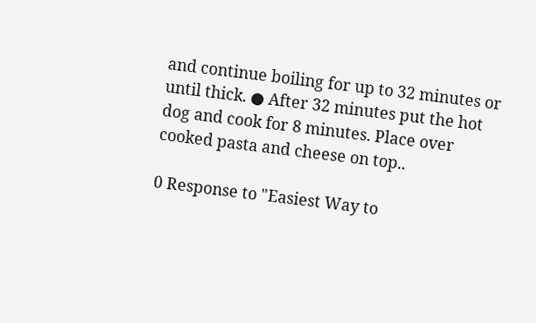and continue boiling for up to 32 minutes or until thick. ● After 32 minutes put the hot dog and cook for 8 minutes. Place over cooked pasta and cheese on top..

0 Response to "Easiest Way to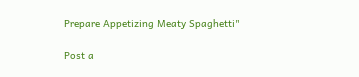Prepare Appetizing Meaty Spaghetti"

Post a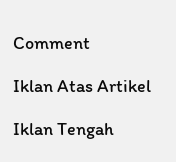Comment

Iklan Atas Artikel

Iklan Tengah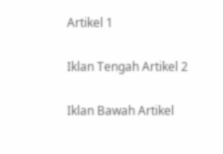Artikel 1

Iklan Tengah Artikel 2

Iklan Bawah Artikel